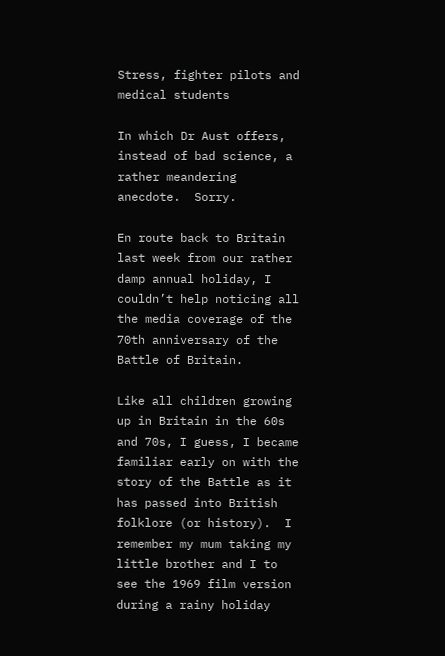Stress, fighter pilots and medical students

In which Dr Aust offers, instead of bad science, a rather meandering anecdote.  Sorry.

En route back to Britain last week from our rather damp annual holiday, I couldn’t help noticing all the media coverage of the 70th anniversary of the Battle of Britain.

Like all children growing up in Britain in the 60s and 70s, I guess, I became familiar early on with the story of the Battle as it has passed into British folklore (or history).  I remember my mum taking my little brother and I to see the 1969 film version during a rainy holiday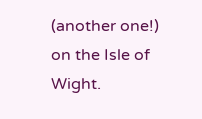(another one!) on the Isle of Wight.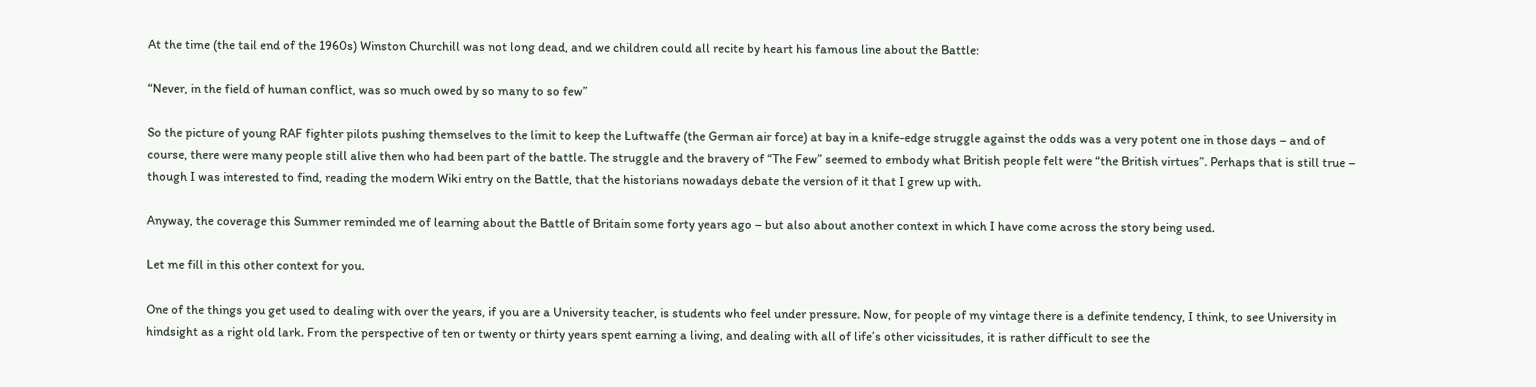At the time (the tail end of the 1960s) Winston Churchill was not long dead, and we children could all recite by heart his famous line about the Battle:

“Never, in the field of human conflict, was so much owed by so many to so few”

So the picture of young RAF fighter pilots pushing themselves to the limit to keep the Luftwaffe (the German air force) at bay in a knife-edge struggle against the odds was a very potent one in those days – and of course, there were many people still alive then who had been part of the battle. The struggle and the bravery of “The Few” seemed to embody what British people felt were “the British virtues”. Perhaps that is still true – though I was interested to find, reading the modern Wiki entry on the Battle, that the historians nowadays debate the version of it that I grew up with.

Anyway, the coverage this Summer reminded me of learning about the Battle of Britain some forty years ago – but also about another context in which I have come across the story being used.

Let me fill in this other context for you.

One of the things you get used to dealing with over the years, if you are a University teacher, is students who feel under pressure. Now, for people of my vintage there is a definite tendency, I think, to see University in hindsight as a right old lark. From the perspective of ten or twenty or thirty years spent earning a living, and dealing with all of life’s other vicissitudes, it is rather difficult to see the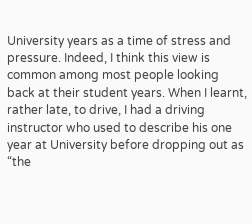University years as a time of stress and pressure. Indeed, I think this view is common among most people looking back at their student years. When I learnt, rather late, to drive, I had a driving instructor who used to describe his one year at University before dropping out as “the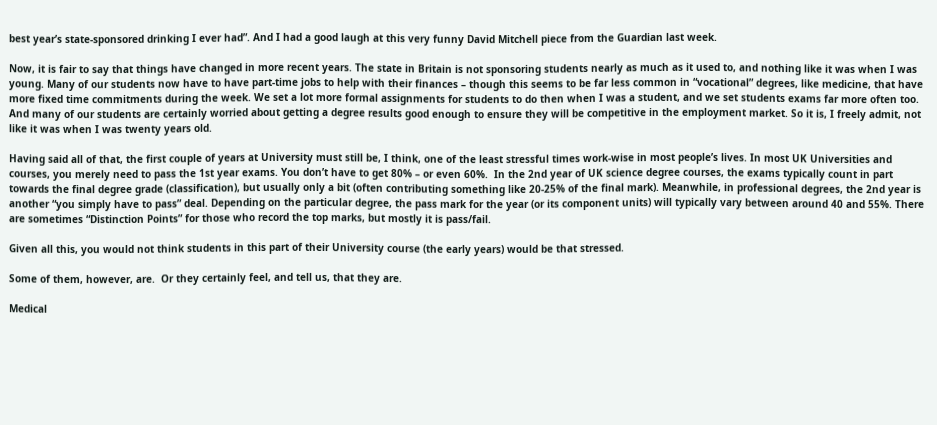best year’s state-sponsored drinking I ever had”. And I had a good laugh at this very funny David Mitchell piece from the Guardian last week.

Now, it is fair to say that things have changed in more recent years. The state in Britain is not sponsoring students nearly as much as it used to, and nothing like it was when I was young. Many of our students now have to have part-time jobs to help with their finances – though this seems to be far less common in “vocational” degrees, like medicine, that have more fixed time commitments during the week. We set a lot more formal assignments for students to do then when I was a student, and we set students exams far more often too. And many of our students are certainly worried about getting a degree results good enough to ensure they will be competitive in the employment market. So it is, I freely admit, not like it was when I was twenty years old.

Having said all of that, the first couple of years at University must still be, I think, one of the least stressful times work-wise in most people’s lives. In most UK Universities and courses, you merely need to pass the 1st year exams. You don’t have to get 80% – or even 60%.  In the 2nd year of UK science degree courses, the exams typically count in part towards the final degree grade (classification), but usually only a bit (often contributing something like 20-25% of the final mark). Meanwhile, in professional degrees, the 2nd year is another “you simply have to pass” deal. Depending on the particular degree, the pass mark for the year (or its component units) will typically vary between around 40 and 55%. There are sometimes “Distinction Points” for those who record the top marks, but mostly it is pass/fail.

Given all this, you would not think students in this part of their University course (the early years) would be that stressed.

Some of them, however, are.  Or they certainly feel, and tell us, that they are.

Medical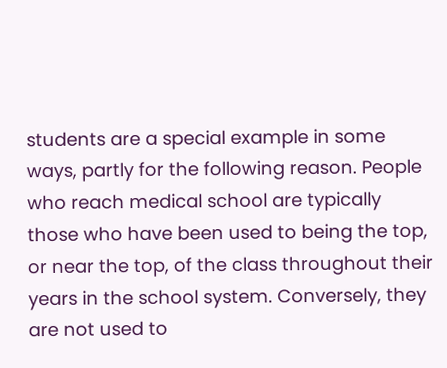students are a special example in some ways, partly for the following reason. People who reach medical school are typically those who have been used to being the top, or near the top, of the class throughout their years in the school system. Conversely, they are not used to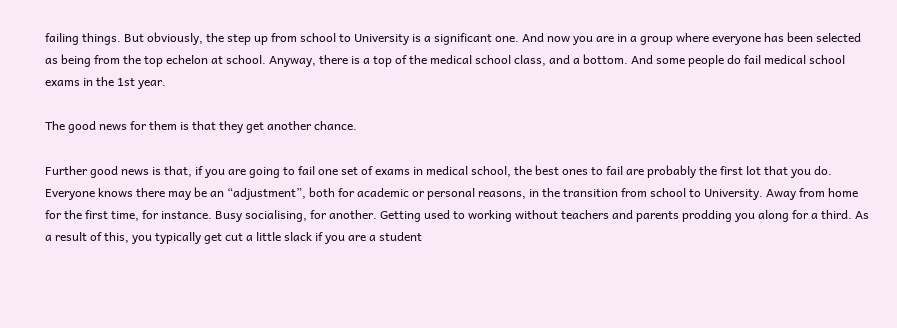failing things. But obviously, the step up from school to University is a significant one. And now you are in a group where everyone has been selected as being from the top echelon at school. Anyway, there is a top of the medical school class, and a bottom. And some people do fail medical school exams in the 1st year.

The good news for them is that they get another chance.

Further good news is that, if you are going to fail one set of exams in medical school, the best ones to fail are probably the first lot that you do. Everyone knows there may be an “adjustment”, both for academic or personal reasons, in the transition from school to University. Away from home for the first time, for instance. Busy socialising, for another. Getting used to working without teachers and parents prodding you along for a third. As a result of this, you typically get cut a little slack if you are a student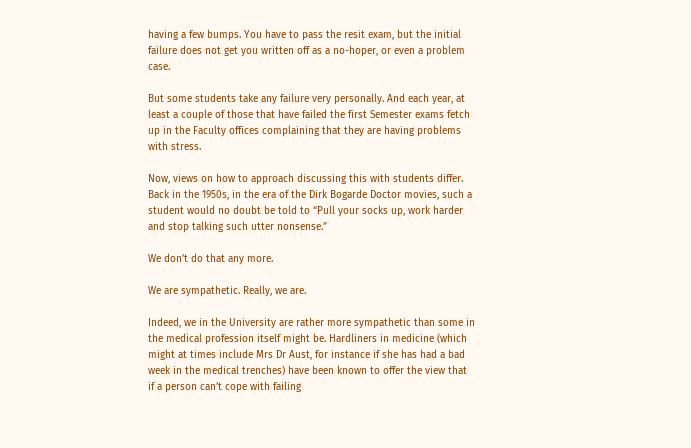having a few bumps. You have to pass the resit exam, but the initial failure does not get you written off as a no-hoper, or even a problem case.

But some students take any failure very personally. And each year, at least a couple of those that have failed the first Semester exams fetch up in the Faculty offices complaining that they are having problems with stress.

Now, views on how to approach discussing this with students differ. Back in the 1950s, in the era of the Dirk Bogarde Doctor movies, such a student would no doubt be told to “Pull your socks up, work harder and stop talking such utter nonsense.”

We don’t do that any more.

We are sympathetic. Really, we are.

Indeed, we in the University are rather more sympathetic than some in the medical profession itself might be. Hardliners in medicine (which might at times include Mrs Dr Aust, for instance if she has had a bad week in the medical trenches) have been known to offer the view that if a person can’t cope with failing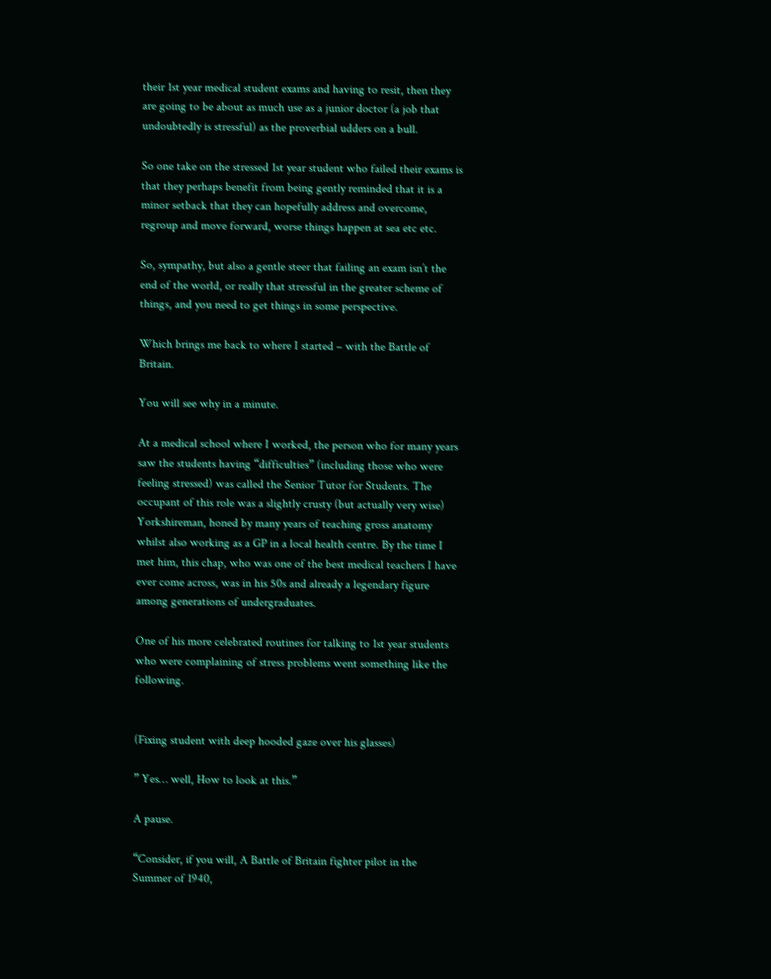their 1st year medical student exams and having to resit, then they are going to be about as much use as a junior doctor (a job that undoubtedly is stressful) as the proverbial udders on a bull.

So one take on the stressed 1st year student who failed their exams is that they perhaps benefit from being gently reminded that it is a minor setback that they can hopefully address and overcome, regroup and move forward, worse things happen at sea etc etc.

So, sympathy, but also a gentle steer that failing an exam isn’t the end of the world, or really that stressful in the greater scheme of things, and you need to get things in some perspective.

Which brings me back to where I started – with the Battle of Britain.

You will see why in a minute.

At a medical school where I worked, the person who for many years saw the students having “difficulties” (including those who were feeling stressed) was called the Senior Tutor for Students. The occupant of this role was a slightly crusty (but actually very wise) Yorkshireman, honed by many years of teaching gross anatomy whilst also working as a GP in a local health centre. By the time I met him, this chap, who was one of the best medical teachers I have ever come across, was in his 50s and already a legendary figure among generations of undergraduates.

One of his more celebrated routines for talking to 1st year students who were complaining of stress problems went something like the following.


(Fixing student with deep hooded gaze over his glasses)

” Yes… well, How to look at this.”

A pause.

“Consider, if you will, A Battle of Britain fighter pilot in the Summer of 1940,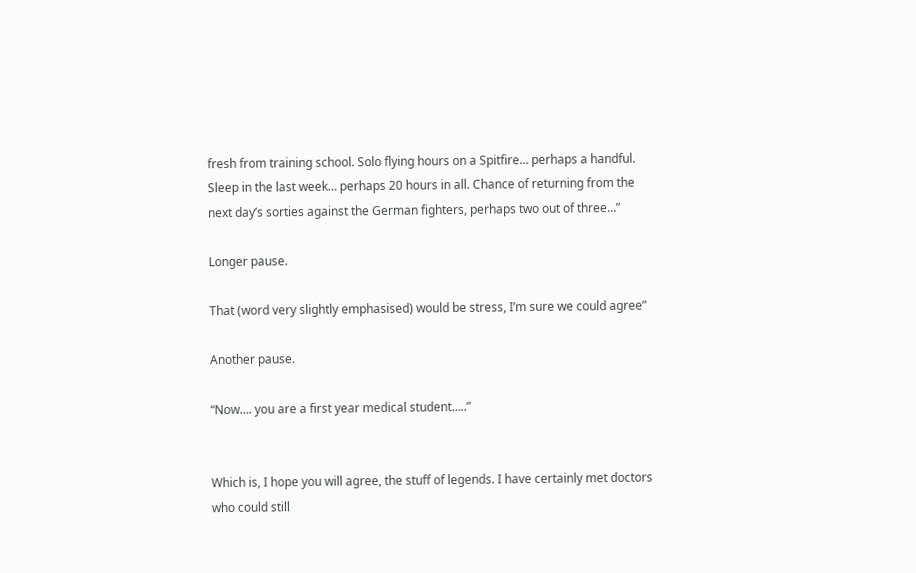fresh from training school. Solo flying hours on a Spitfire… perhaps a handful. Sleep in the last week… perhaps 20 hours in all. Chance of returning from the next day’s sorties against the German fighters, perhaps two out of three…”

Longer pause.

That (word very slightly emphasised) would be stress, I’m sure we could agree”

Another pause.

“Now…. you are a first year medical student…..”


Which is, I hope you will agree, the stuff of legends. I have certainly met doctors who could still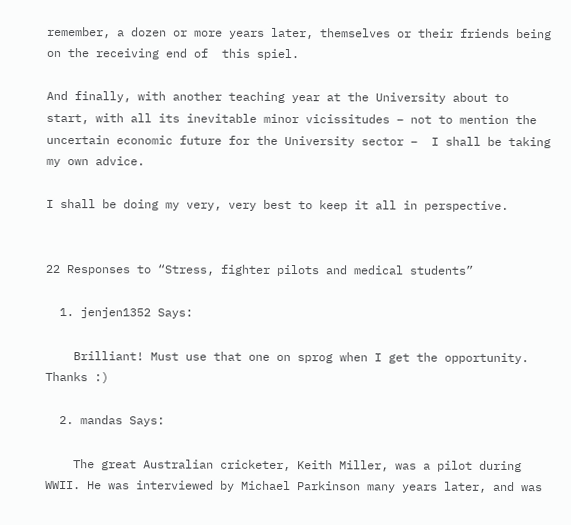remember, a dozen or more years later, themselves or their friends being on the receiving end of  this spiel.

And finally, with another teaching year at the University about to start, with all its inevitable minor vicissitudes – not to mention the uncertain economic future for the University sector –  I shall be taking my own advice.

I shall be doing my very, very best to keep it all in perspective.


22 Responses to “Stress, fighter pilots and medical students”

  1. jenjen1352 Says:

    Brilliant! Must use that one on sprog when I get the opportunity. Thanks :)

  2. mandas Says:

    The great Australian cricketer, Keith Miller, was a pilot during WWII. He was interviewed by Michael Parkinson many years later, and was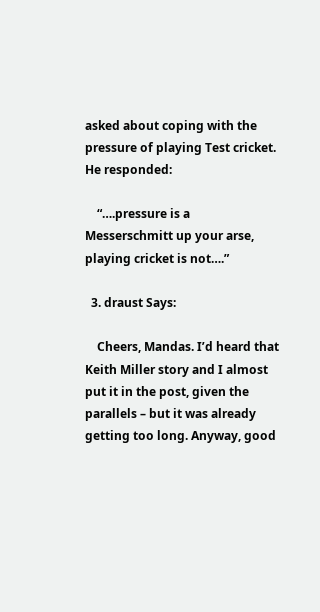asked about coping with the pressure of playing Test cricket. He responded:

    “….pressure is a Messerschmitt up your arse, playing cricket is not….”

  3. draust Says:

    Cheers, Mandas. I’d heard that Keith Miller story and I almost put it in the post, given the parallels – but it was already getting too long. Anyway, good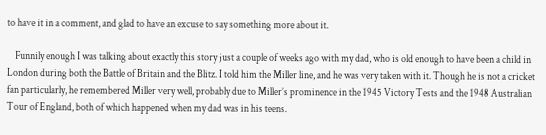to have it in a comment, and glad to have an excuse to say something more about it.

    Funnily enough I was talking about exactly this story just a couple of weeks ago with my dad, who is old enough to have been a child in London during both the Battle of Britain and the Blitz. I told him the Miller line, and he was very taken with it. Though he is not a cricket fan particularly, he remembered Miller very well, probably due to Miller’s prominence in the 1945 Victory Tests and the 1948 Australian Tour of England, both of which happened when my dad was in his teens.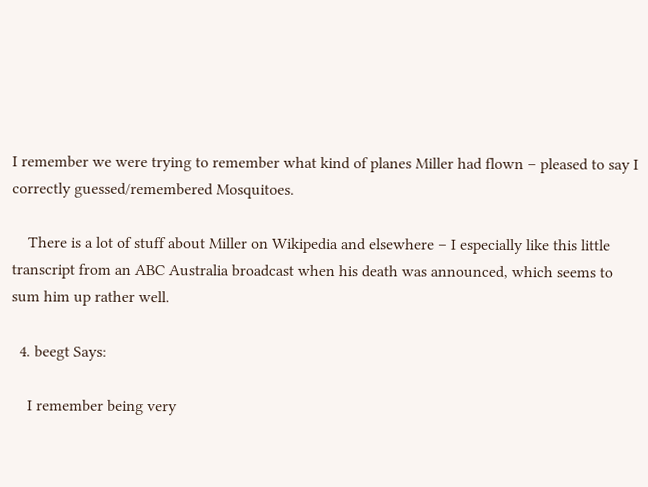I remember we were trying to remember what kind of planes Miller had flown – pleased to say I correctly guessed/remembered Mosquitoes.

    There is a lot of stuff about Miller on Wikipedia and elsewhere – I especially like this little transcript from an ABC Australia broadcast when his death was announced, which seems to sum him up rather well.

  4. beegt Says:

    I remember being very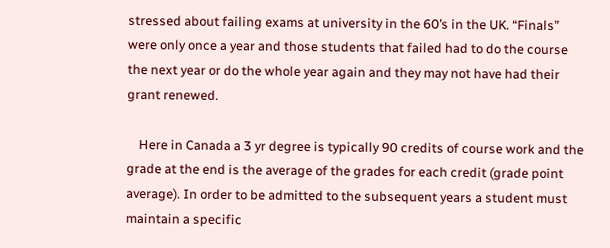stressed about failing exams at university in the 60’s in the UK. “Finals” were only once a year and those students that failed had to do the course the next year or do the whole year again and they may not have had their grant renewed.

    Here in Canada a 3 yr degree is typically 90 credits of course work and the grade at the end is the average of the grades for each credit (grade point average). In order to be admitted to the subsequent years a student must maintain a specific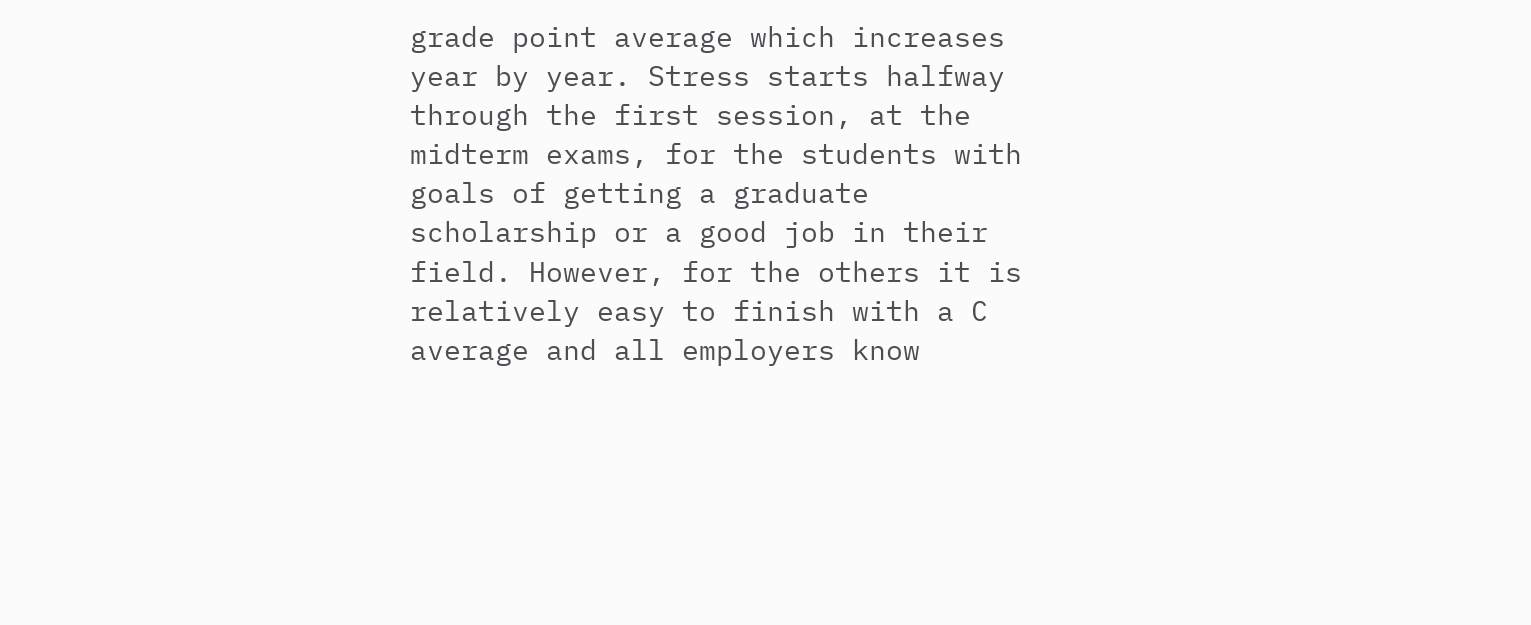grade point average which increases year by year. Stress starts halfway through the first session, at the midterm exams, for the students with goals of getting a graduate scholarship or a good job in their field. However, for the others it is relatively easy to finish with a C average and all employers know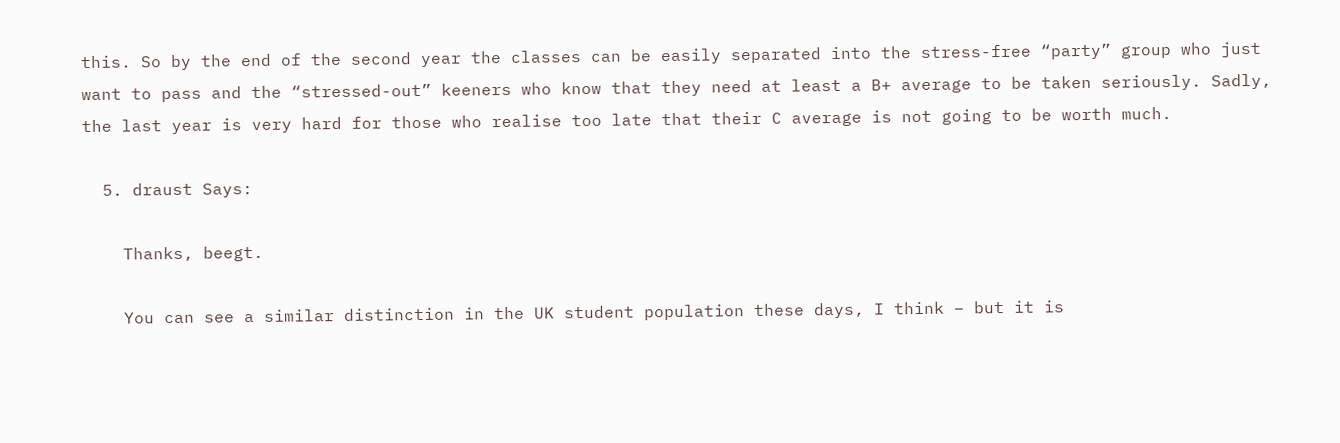this. So by the end of the second year the classes can be easily separated into the stress-free “party” group who just want to pass and the “stressed-out” keeners who know that they need at least a B+ average to be taken seriously. Sadly, the last year is very hard for those who realise too late that their C average is not going to be worth much.

  5. draust Says:

    Thanks, beegt.

    You can see a similar distinction in the UK student population these days, I think – but it is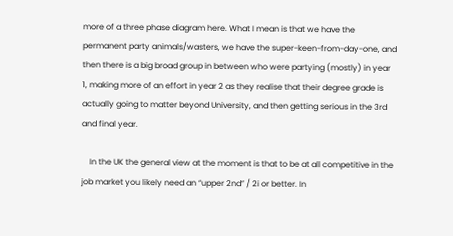more of a three phase diagram here. What I mean is that we have the permanent party animals/wasters, we have the super-keen-from-day-one, and then there is a big broad group in between who were partying (mostly) in year 1, making more of an effort in year 2 as they realise that their degree grade is actually going to matter beyond University, and then getting serious in the 3rd and final year.

    In the UK the general view at the moment is that to be at all competitive in the job market you likely need an “upper 2nd” / 2i or better. In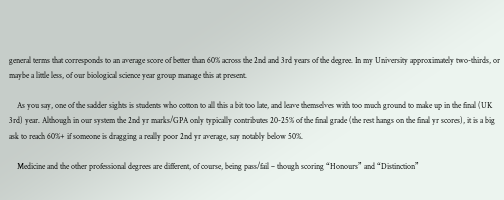general terms that corresponds to an average score of better than 60% across the 2nd and 3rd years of the degree. In my University approximately two-thirds, or maybe a little less, of our biological science year group manage this at present.

    As you say, one of the sadder sights is students who cotton to all this a bit too late, and leave themselves with too much ground to make up in the final (UK 3rd) year. Although in our system the 2nd yr marks/GPA only typically contributes 20-25% of the final grade (the rest hangs on the final yr scores), it is a big ask to reach 60%+ if someone is dragging a really poor 2nd yr average, say notably below 50%.

    Medicine and the other professional degrees are different, of course, being pass/fail – though scoring “Honours” and “Distinction”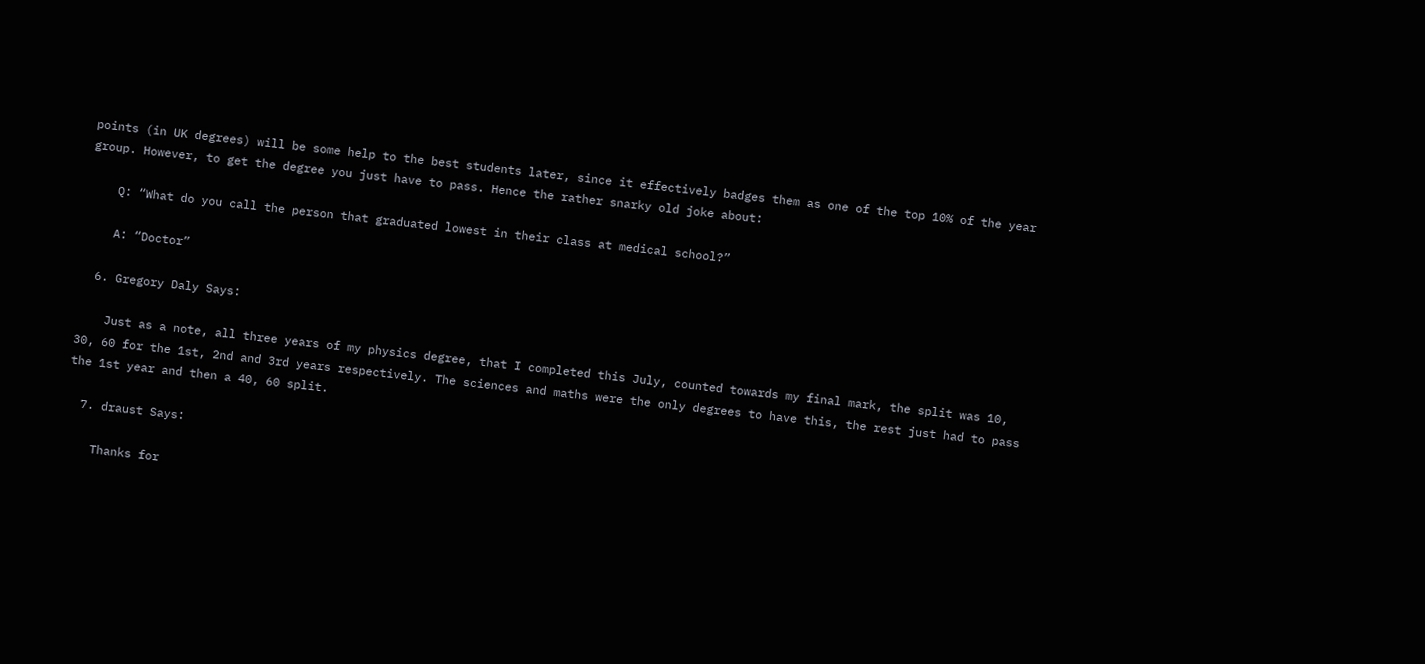points (in UK degrees) will be some help to the best students later, since it effectively badges them as one of the top 10% of the year group. However, to get the degree you just have to pass. Hence the rather snarky old joke about:

    Q: “What do you call the person that graduated lowest in their class at medical school?”

    A: “Doctor”

  6. Gregory Daly Says:

    Just as a note, all three years of my physics degree, that I completed this July, counted towards my final mark, the split was 10, 30, 60 for the 1st, 2nd and 3rd years respectively. The sciences and maths were the only degrees to have this, the rest just had to pass the 1st year and then a 40, 60 split.

  7. draust Says:

    Thanks for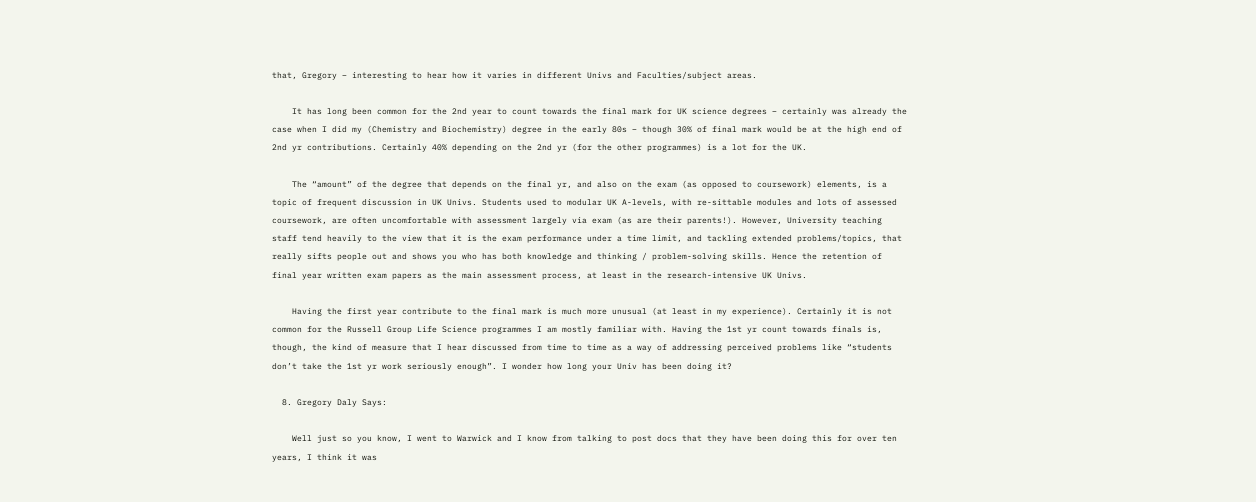that, Gregory – interesting to hear how it varies in different Univs and Faculties/subject areas.

    It has long been common for the 2nd year to count towards the final mark for UK science degrees – certainly was already the case when I did my (Chemistry and Biochemistry) degree in the early 80s – though 30% of final mark would be at the high end of 2nd yr contributions. Certainly 40% depending on the 2nd yr (for the other programmes) is a lot for the UK.

    The “amount” of the degree that depends on the final yr, and also on the exam (as opposed to coursework) elements, is a topic of frequent discussion in UK Univs. Students used to modular UK A-levels, with re-sittable modules and lots of assessed coursework, are often uncomfortable with assessment largely via exam (as are their parents!). However, University teaching staff tend heavily to the view that it is the exam performance under a time limit, and tackling extended problems/topics, that really sifts people out and shows you who has both knowledge and thinking / problem-solving skills. Hence the retention of final year written exam papers as the main assessment process, at least in the research-intensive UK Univs.

    Having the first year contribute to the final mark is much more unusual (at least in my experience). Certainly it is not common for the Russell Group Life Science programmes I am mostly familiar with. Having the 1st yr count towards finals is, though, the kind of measure that I hear discussed from time to time as a way of addressing perceived problems like “students don’t take the 1st yr work seriously enough”. I wonder how long your Univ has been doing it?

  8. Gregory Daly Says:

    Well just so you know, I went to Warwick and I know from talking to post docs that they have been doing this for over ten years, I think it was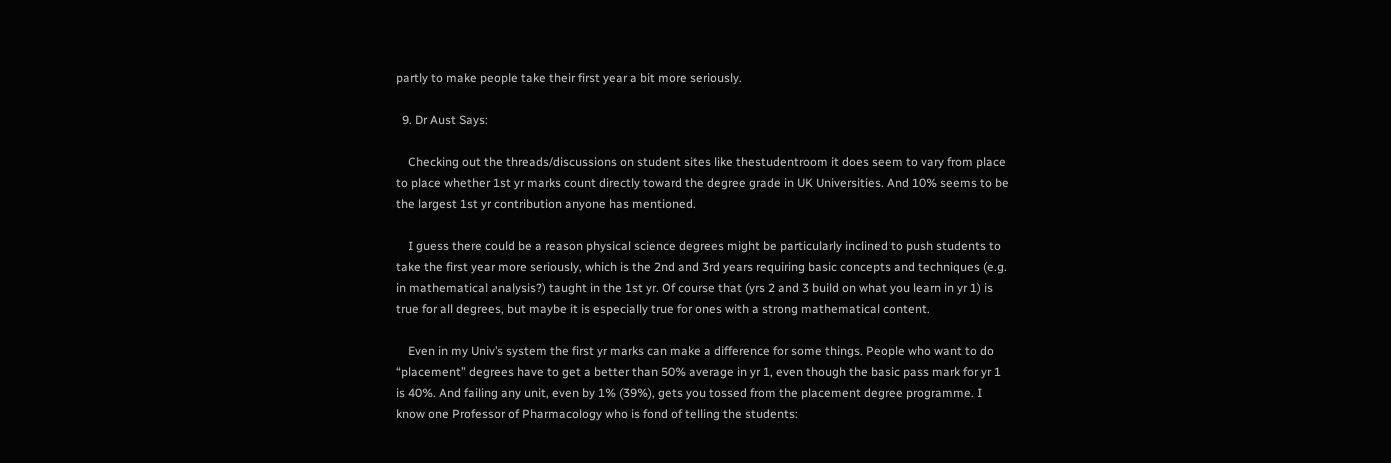partly to make people take their first year a bit more seriously.

  9. Dr Aust Says:

    Checking out the threads/discussions on student sites like thestudentroom it does seem to vary from place to place whether 1st yr marks count directly toward the degree grade in UK Universities. And 10% seems to be the largest 1st yr contribution anyone has mentioned.

    I guess there could be a reason physical science degrees might be particularly inclined to push students to take the first year more seriously, which is the 2nd and 3rd years requiring basic concepts and techniques (e.g. in mathematical analysis?) taught in the 1st yr. Of course that (yrs 2 and 3 build on what you learn in yr 1) is true for all degrees, but maybe it is especially true for ones with a strong mathematical content.

    Even in my Univ’s system the first yr marks can make a difference for some things. People who want to do “placement” degrees have to get a better than 50% average in yr 1, even though the basic pass mark for yr 1 is 40%. And failing any unit, even by 1% (39%), gets you tossed from the placement degree programme. I know one Professor of Pharmacology who is fond of telling the students: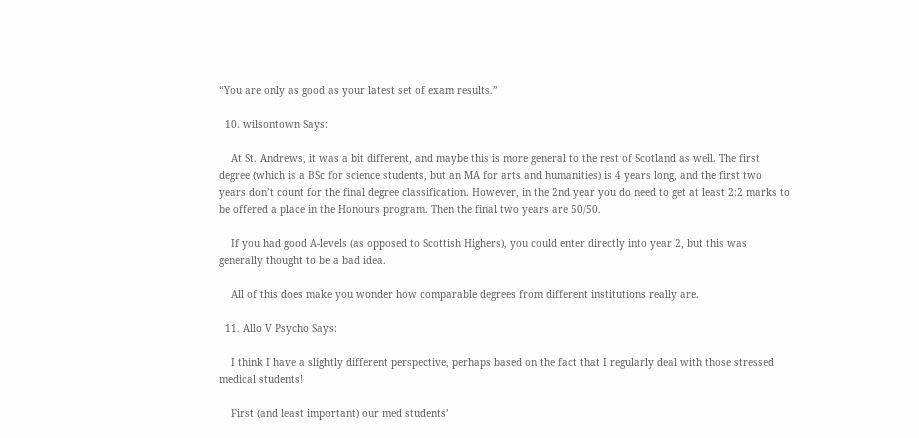“You are only as good as your latest set of exam results.”

  10. wilsontown Says:

    At St. Andrews, it was a bit different, and maybe this is more general to the rest of Scotland as well. The first degree (which is a BSc for science students, but an MA for arts and humanities) is 4 years long, and the first two years don’t count for the final degree classification. However, in the 2nd year you do need to get at least 2:2 marks to be offered a place in the Honours program. Then the final two years are 50/50.

    If you had good A-levels (as opposed to Scottish Highers), you could enter directly into year 2, but this was generally thought to be a bad idea.

    All of this does make you wonder how comparable degrees from different institutions really are.

  11. Allo V Psycho Says:

    I think I have a slightly different perspective, perhaps based on the fact that I regularly deal with those stressed medical students!

    First (and least important) our med students’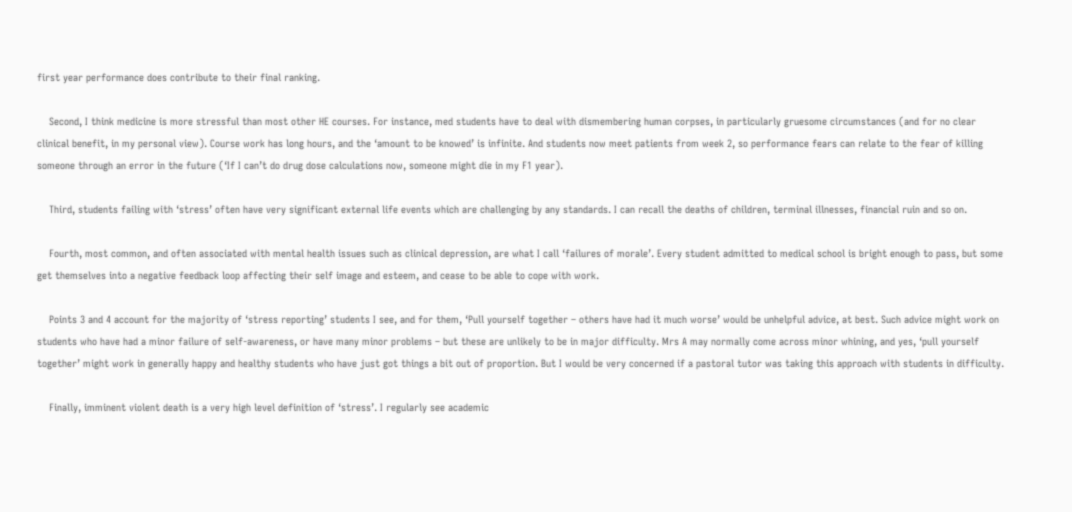first year performance does contribute to their final ranking.

    Second, I think medicine is more stressful than most other HE courses. For instance, med students have to deal with dismembering human corpses, in particularly gruesome circumstances (and for no clear clinical benefit, in my personal view). Course work has long hours, and the ‘amount to be knowed’ is infinite. And students now meet patients from week 2, so performance fears can relate to the fear of killing someone through an error in the future (‘If I can’t do drug dose calculations now, someone might die in my F1 year).

    Third, students failing with ‘stress’ often have very significant external life events which are challenging by any standards. I can recall the deaths of children, terminal illnesses, financial ruin and so on.

    Fourth, most common, and often associated with mental health issues such as clinical depression, are what I call ‘failures of morale’. Every student admitted to medical school is bright enough to pass, but some get themselves into a negative feedback loop affecting their self image and esteem, and cease to be able to cope with work.

    Points 3 and 4 account for the majority of ‘stress reporting’ students I see, and for them, ‘Pull yourself together – others have had it much worse’ would be unhelpful advice, at best. Such advice might work on students who have had a minor failure of self-awareness, or have many minor problems – but these are unlikely to be in major difficulty. Mrs A may normally come across minor whining, and yes, ‘pull yourself together’ might work in generally happy and healthy students who have just got things a bit out of proportion. But I would be very concerned if a pastoral tutor was taking this approach with students in difficulty.

    Finally, imminent violent death is a very high level definition of ‘stress’. I regularly see academic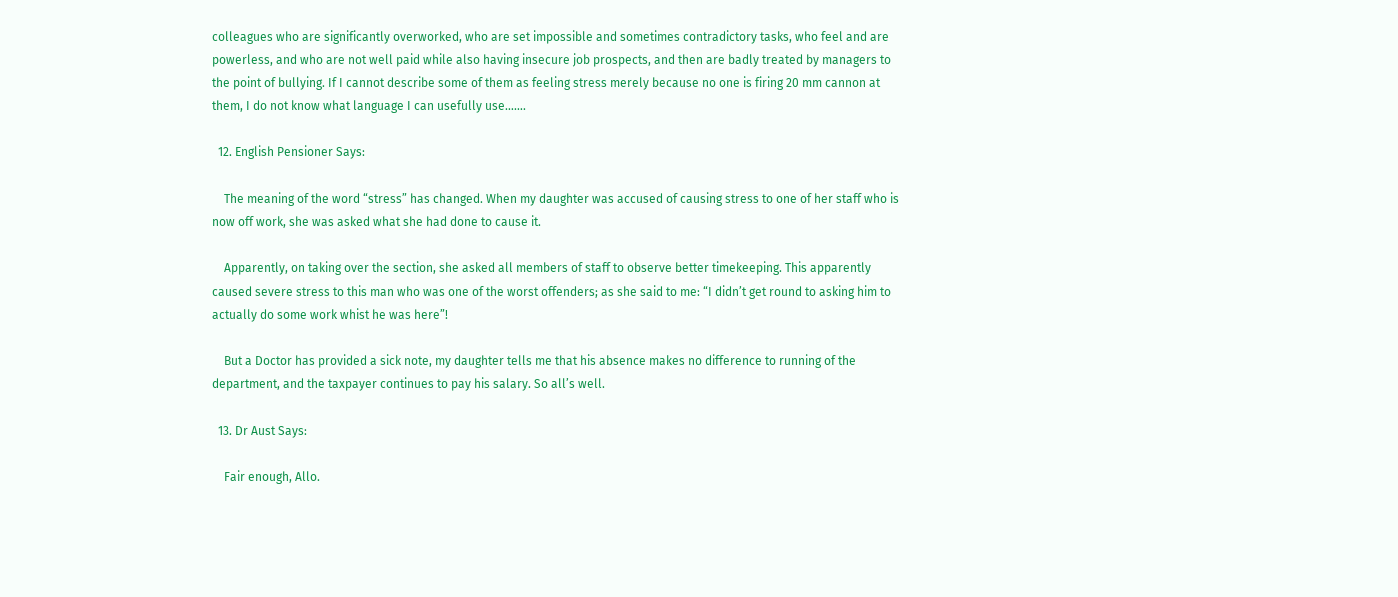colleagues who are significantly overworked, who are set impossible and sometimes contradictory tasks, who feel and are powerless, and who are not well paid while also having insecure job prospects, and then are badly treated by managers to the point of bullying. If I cannot describe some of them as feeling stress merely because no one is firing 20 mm cannon at them, I do not know what language I can usefully use…….

  12. English Pensioner Says:

    The meaning of the word “stress” has changed. When my daughter was accused of causing stress to one of her staff who is now off work, she was asked what she had done to cause it.

    Apparently, on taking over the section, she asked all members of staff to observe better timekeeping. This apparently caused severe stress to this man who was one of the worst offenders; as she said to me: “I didn’t get round to asking him to actually do some work whist he was here”!

    But a Doctor has provided a sick note, my daughter tells me that his absence makes no difference to running of the department, and the taxpayer continues to pay his salary. So all’s well.

  13. Dr Aust Says:

    Fair enough, Allo.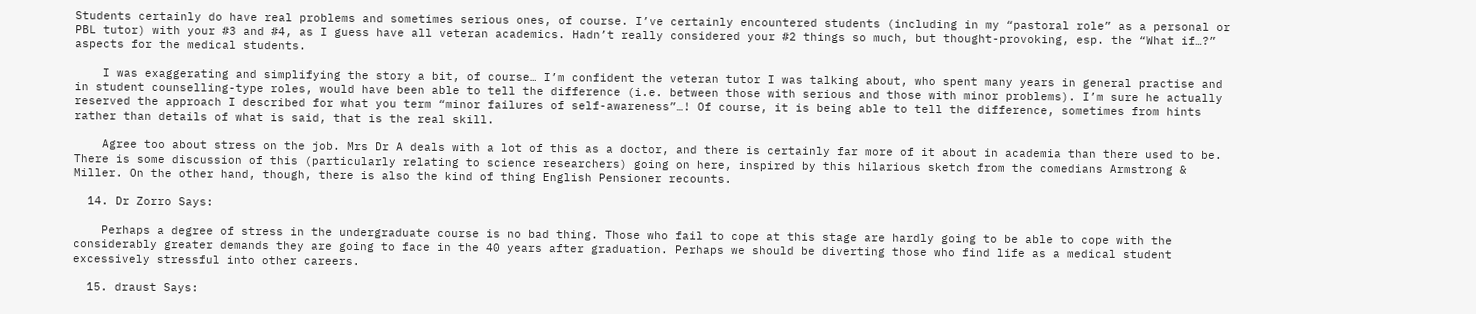Students certainly do have real problems and sometimes serious ones, of course. I’ve certainly encountered students (including in my “pastoral role” as a personal or PBL tutor) with your #3 and #4, as I guess have all veteran academics. Hadn’t really considered your #2 things so much, but thought-provoking, esp. the “What if…?” aspects for the medical students.

    I was exaggerating and simplifying the story a bit, of course… I’m confident the veteran tutor I was talking about, who spent many years in general practise and in student counselling-type roles, would have been able to tell the difference (i.e. between those with serious and those with minor problems). I’m sure he actually reserved the approach I described for what you term “minor failures of self-awareness”…! Of course, it is being able to tell the difference, sometimes from hints rather than details of what is said, that is the real skill.

    Agree too about stress on the job. Mrs Dr A deals with a lot of this as a doctor, and there is certainly far more of it about in academia than there used to be. There is some discussion of this (particularly relating to science researchers) going on here, inspired by this hilarious sketch from the comedians Armstrong & Miller. On the other hand, though, there is also the kind of thing English Pensioner recounts.

  14. Dr Zorro Says:

    Perhaps a degree of stress in the undergraduate course is no bad thing. Those who fail to cope at this stage are hardly going to be able to cope with the considerably greater demands they are going to face in the 40 years after graduation. Perhaps we should be diverting those who find life as a medical student excessively stressful into other careers.

  15. draust Says: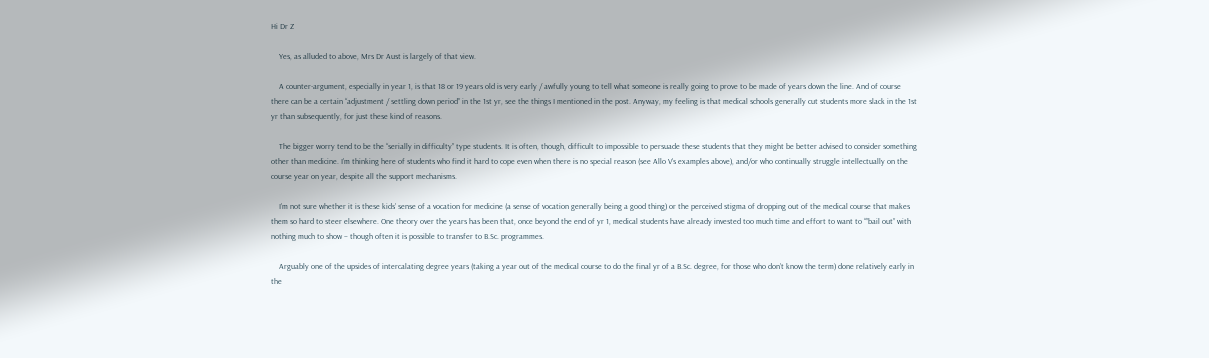Hi Dr Z

    Yes, as alluded to above, Mrs Dr Aust is largely of that view.

    A counter-argument, especially in year 1, is that 18 or 19 years old is very early / awfully young to tell what someone is really going to prove to be made of years down the line. And of course there can be a certain “adjustment / settling down period” in the 1st yr, see the things I mentioned in the post. Anyway, my feeling is that medical schools generally cut students more slack in the 1st yr than subsequently, for just these kind of reasons.

    The bigger worry tend to be the “serially in difficulty” type students. It is often, though, difficult to impossible to persuade these students that they might be better advised to consider something other than medicine. I’m thinking here of students who find it hard to cope even when there is no special reason (see Allo V’s examples above), and/or who continually struggle intellectually on the course year on year, despite all the support mechanisms.

    I’m not sure whether it is these kids’ sense of a vocation for medicine (a sense of vocation generally being a good thing) or the perceived stigma of dropping out of the medical course that makes them so hard to steer elsewhere. One theory over the years has been that, once beyond the end of yr 1, medical students have already invested too much time and effort to want to “”bail out” with nothing much to show – though often it is possible to transfer to B.Sc. programmes.

    Arguably one of the upsides of intercalating degree years (taking a year out of the medical course to do the final yr of a B.Sc. degree, for those who don’t know the term) done relatively early in the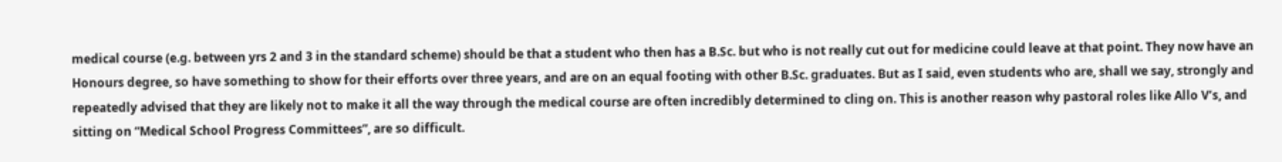medical course (e.g. between yrs 2 and 3 in the standard scheme) should be that a student who then has a B.Sc. but who is not really cut out for medicine could leave at that point. They now have an Honours degree, so have something to show for their efforts over three years, and are on an equal footing with other B.Sc. graduates. But as I said, even students who are, shall we say, strongly and repeatedly advised that they are likely not to make it all the way through the medical course are often incredibly determined to cling on. This is another reason why pastoral roles like Allo V’s, and sitting on “Medical School Progress Committees”, are so difficult.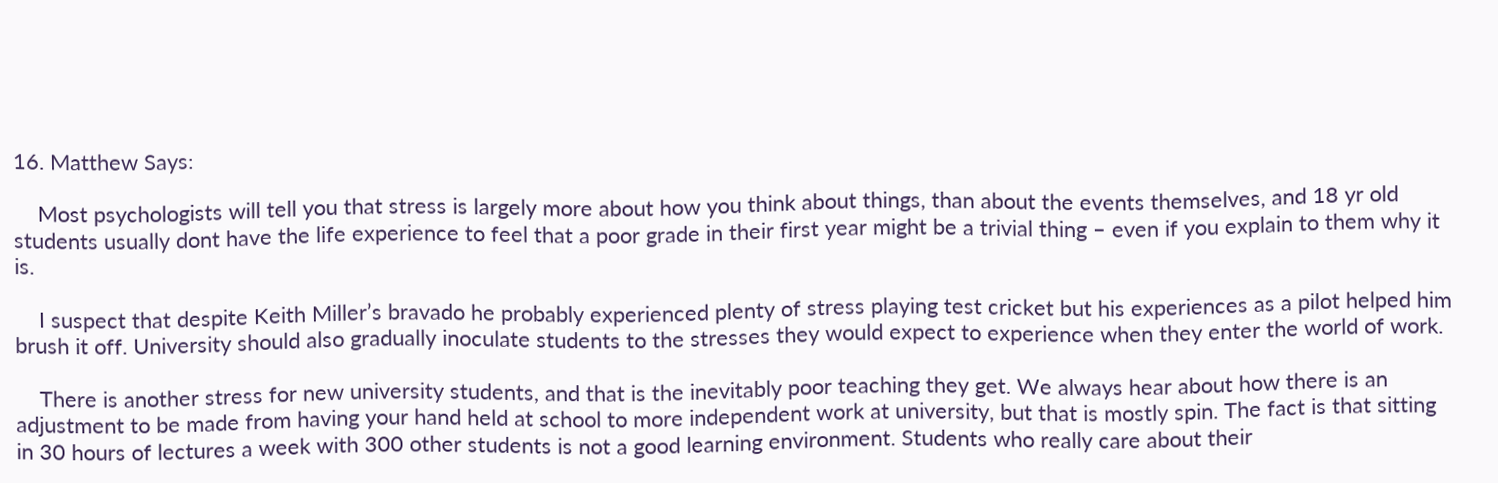16. Matthew Says:

    Most psychologists will tell you that stress is largely more about how you think about things, than about the events themselves, and 18 yr old students usually dont have the life experience to feel that a poor grade in their first year might be a trivial thing – even if you explain to them why it is.

    I suspect that despite Keith Miller’s bravado he probably experienced plenty of stress playing test cricket but his experiences as a pilot helped him brush it off. University should also gradually inoculate students to the stresses they would expect to experience when they enter the world of work.

    There is another stress for new university students, and that is the inevitably poor teaching they get. We always hear about how there is an adjustment to be made from having your hand held at school to more independent work at university, but that is mostly spin. The fact is that sitting in 30 hours of lectures a week with 300 other students is not a good learning environment. Students who really care about their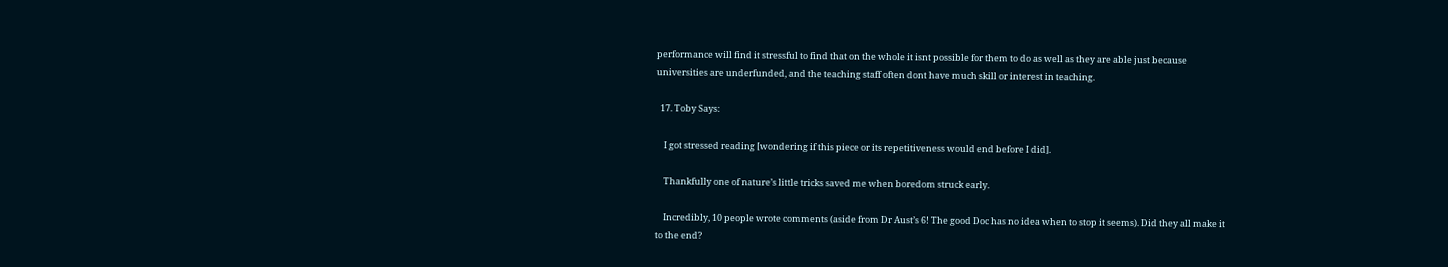performance will find it stressful to find that on the whole it isnt possible for them to do as well as they are able just because universities are underfunded, and the teaching staff often dont have much skill or interest in teaching.

  17. Toby Says:

    I got stressed reading [wondering if this piece or its repetitiveness would end before I did].

    Thankfully one of nature’s little tricks saved me when boredom struck early.

    Incredibly, 10 people wrote comments (aside from Dr Aust’s 6! The good Doc has no idea when to stop it seems). Did they all make it to the end?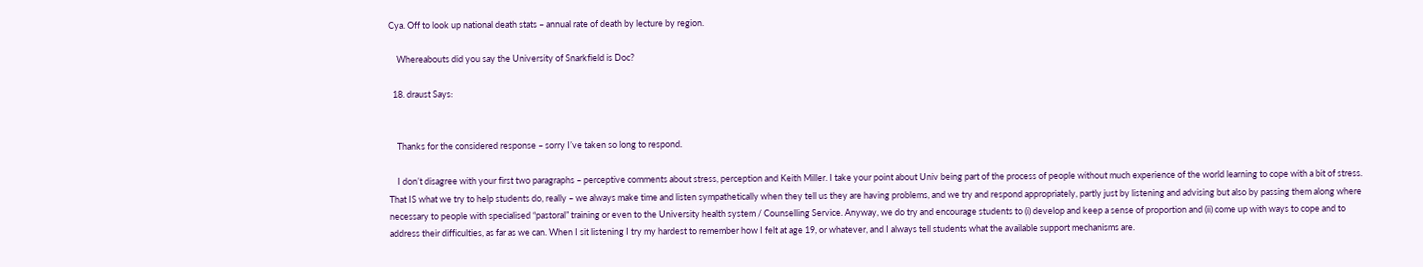Cya. Off to look up national death stats – annual rate of death by lecture by region.

    Whereabouts did you say the University of Snarkfield is Doc?

  18. draust Says:


    Thanks for the considered response – sorry I’ve taken so long to respond.

    I don’t disagree with your first two paragraphs – perceptive comments about stress, perception and Keith Miller. I take your point about Univ being part of the process of people without much experience of the world learning to cope with a bit of stress. That IS what we try to help students do, really – we always make time and listen sympathetically when they tell us they are having problems, and we try and respond appropriately, partly just by listening and advising but also by passing them along where necessary to people with specialised “pastoral” training or even to the University health system / Counselling Service. Anyway, we do try and encourage students to (i) develop and keep a sense of proportion and (ii) come up with ways to cope and to address their difficulties, as far as we can. When I sit listening I try my hardest to remember how I felt at age 19, or whatever, and I always tell students what the available support mechanisms are.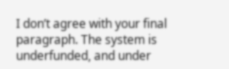I don’t agree with your final paragraph. The system is underfunded, and under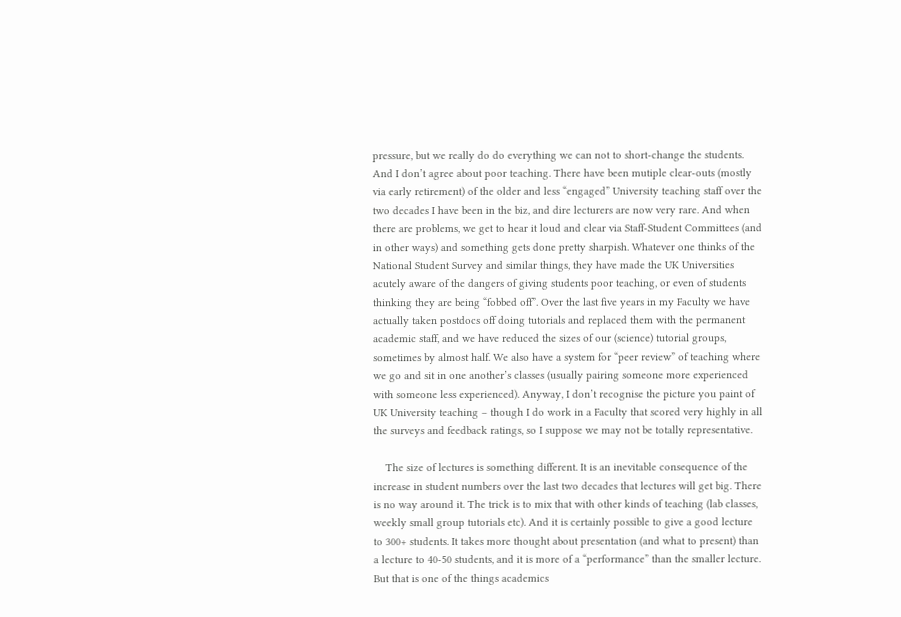pressure, but we really do do everything we can not to short-change the students. And I don’t agree about poor teaching. There have been mutiple clear-outs (mostly via early retirement) of the older and less “engaged” University teaching staff over the two decades I have been in the biz, and dire lecturers are now very rare. And when there are problems, we get to hear it loud and clear via Staff-Student Committees (and in other ways) and something gets done pretty sharpish. Whatever one thinks of the National Student Survey and similar things, they have made the UK Universities acutely aware of the dangers of giving students poor teaching, or even of students thinking they are being “fobbed off”. Over the last five years in my Faculty we have actually taken postdocs off doing tutorials and replaced them with the permanent academic staff, and we have reduced the sizes of our (science) tutorial groups, sometimes by almost half. We also have a system for “peer review” of teaching where we go and sit in one another’s classes (usually pairing someone more experienced with someone less experienced). Anyway, I don’t recognise the picture you paint of UK University teaching – though I do work in a Faculty that scored very highly in all the surveys and feedback ratings, so I suppose we may not be totally representative.

    The size of lectures is something different. It is an inevitable consequence of the increase in student numbers over the last two decades that lectures will get big. There is no way around it. The trick is to mix that with other kinds of teaching (lab classes, weekly small group tutorials etc). And it is certainly possible to give a good lecture to 300+ students. It takes more thought about presentation (and what to present) than a lecture to 40-50 students, and it is more of a “performance” than the smaller lecture. But that is one of the things academics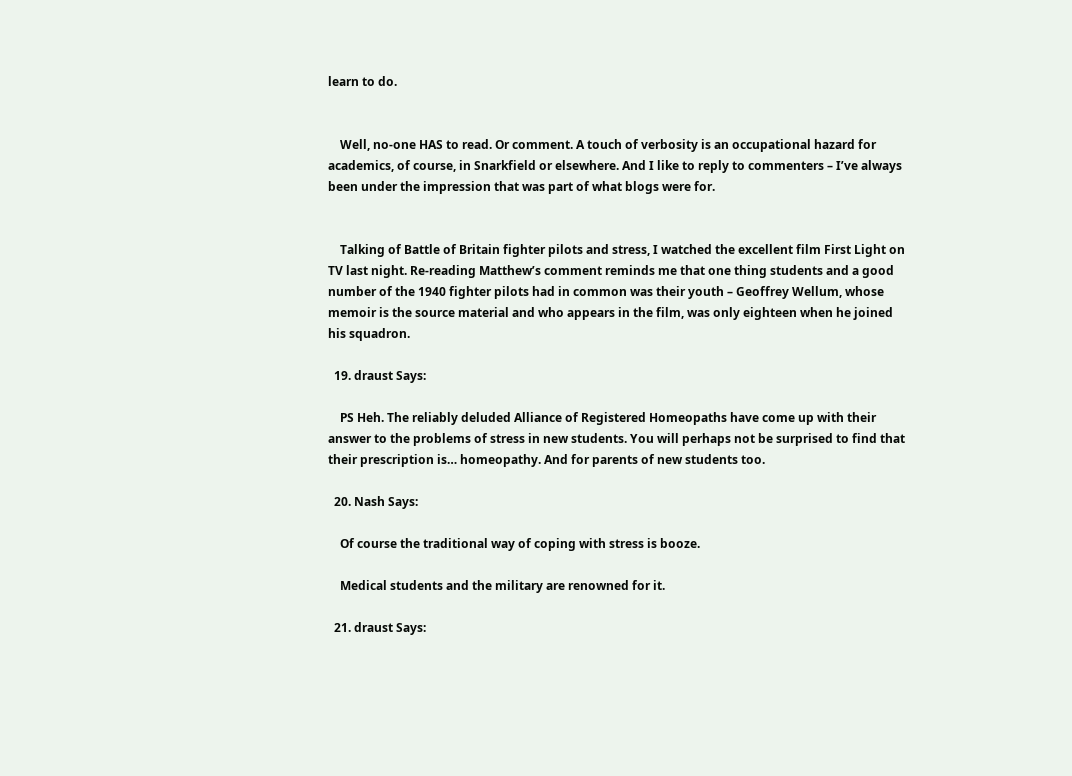learn to do.


    Well, no-one HAS to read. Or comment. A touch of verbosity is an occupational hazard for academics, of course, in Snarkfield or elsewhere. And I like to reply to commenters – I’ve always been under the impression that was part of what blogs were for.


    Talking of Battle of Britain fighter pilots and stress, I watched the excellent film First Light on TV last night. Re-reading Matthew’s comment reminds me that one thing students and a good number of the 1940 fighter pilots had in common was their youth – Geoffrey Wellum, whose memoir is the source material and who appears in the film, was only eighteen when he joined his squadron.

  19. draust Says:

    PS Heh. The reliably deluded Alliance of Registered Homeopaths have come up with their answer to the problems of stress in new students. You will perhaps not be surprised to find that their prescription is… homeopathy. And for parents of new students too.

  20. Nash Says:

    Of course the traditional way of coping with stress is booze.

    Medical students and the military are renowned for it.

  21. draust Says: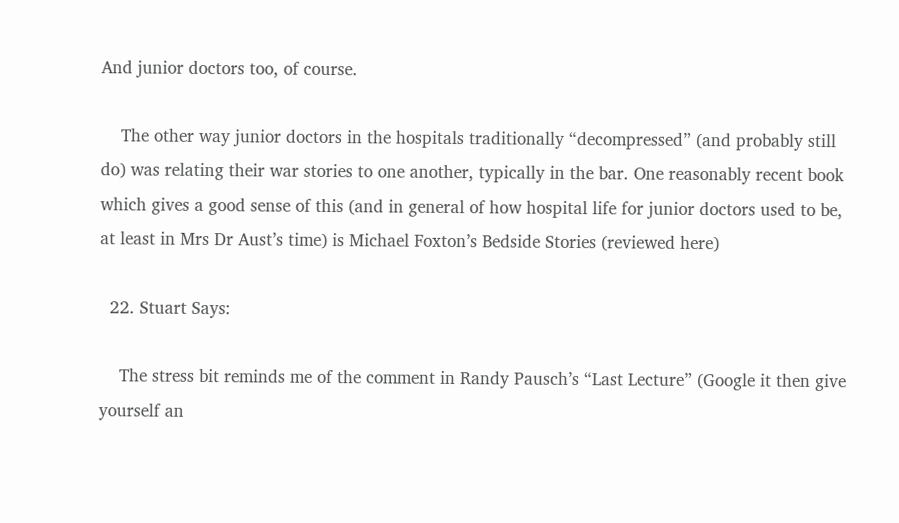And junior doctors too, of course.

    The other way junior doctors in the hospitals traditionally “decompressed” (and probably still do) was relating their war stories to one another, typically in the bar. One reasonably recent book which gives a good sense of this (and in general of how hospital life for junior doctors used to be, at least in Mrs Dr Aust’s time) is Michael Foxton’s Bedside Stories (reviewed here)

  22. Stuart Says:

    The stress bit reminds me of the comment in Randy Pausch’s “Last Lecture” (Google it then give yourself an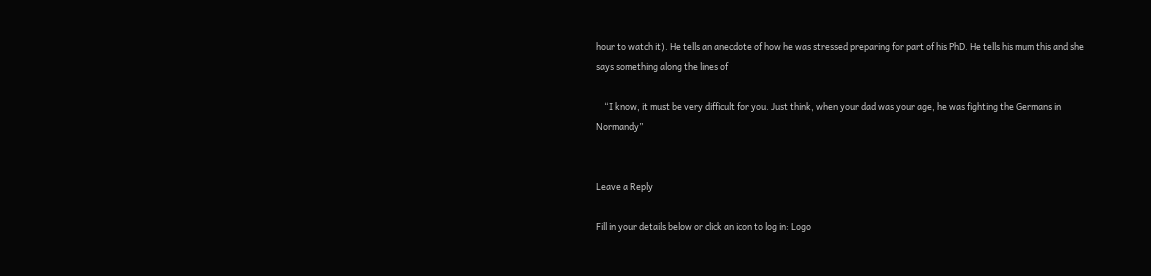hour to watch it). He tells an anecdote of how he was stressed preparing for part of his PhD. He tells his mum this and she says something along the lines of

    “I know, it must be very difficult for you. Just think, when your dad was your age, he was fighting the Germans in Normandy”


Leave a Reply

Fill in your details below or click an icon to log in: Logo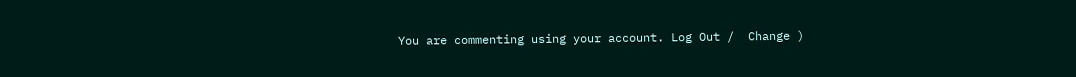You are commenting using your account. Log Out /  Change )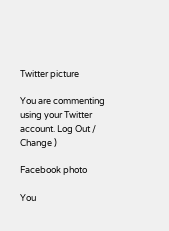Twitter picture

You are commenting using your Twitter account. Log Out /  Change )

Facebook photo

You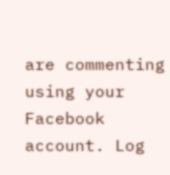are commenting using your Facebook account. Log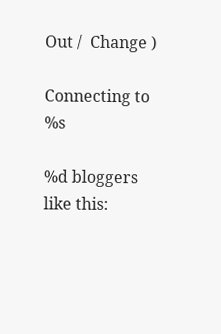Out /  Change )

Connecting to %s

%d bloggers like this: